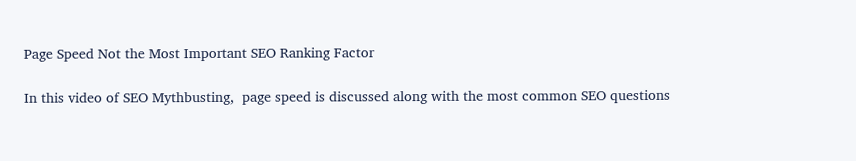Page Speed Not the Most Important SEO Ranking Factor

In this video of SEO Mythbusting,  page speed is discussed along with the most common SEO questions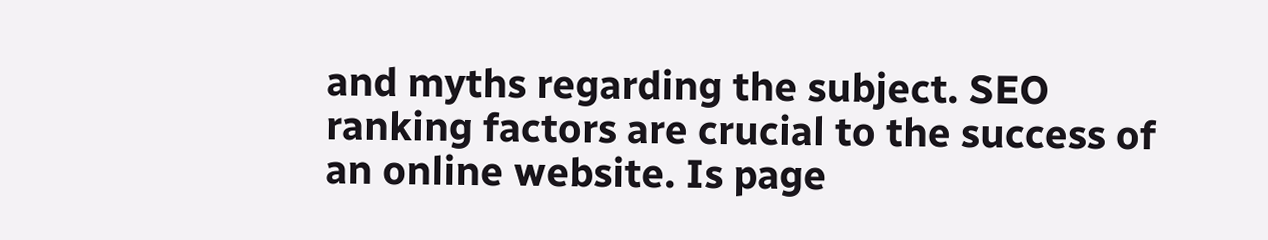and myths regarding the subject. SEO ranking factors are crucial to the success of an online website. Is page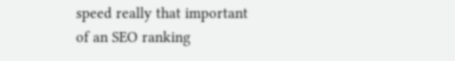speed really that important of an SEO ranking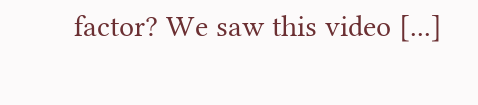factor? We saw this video [...]